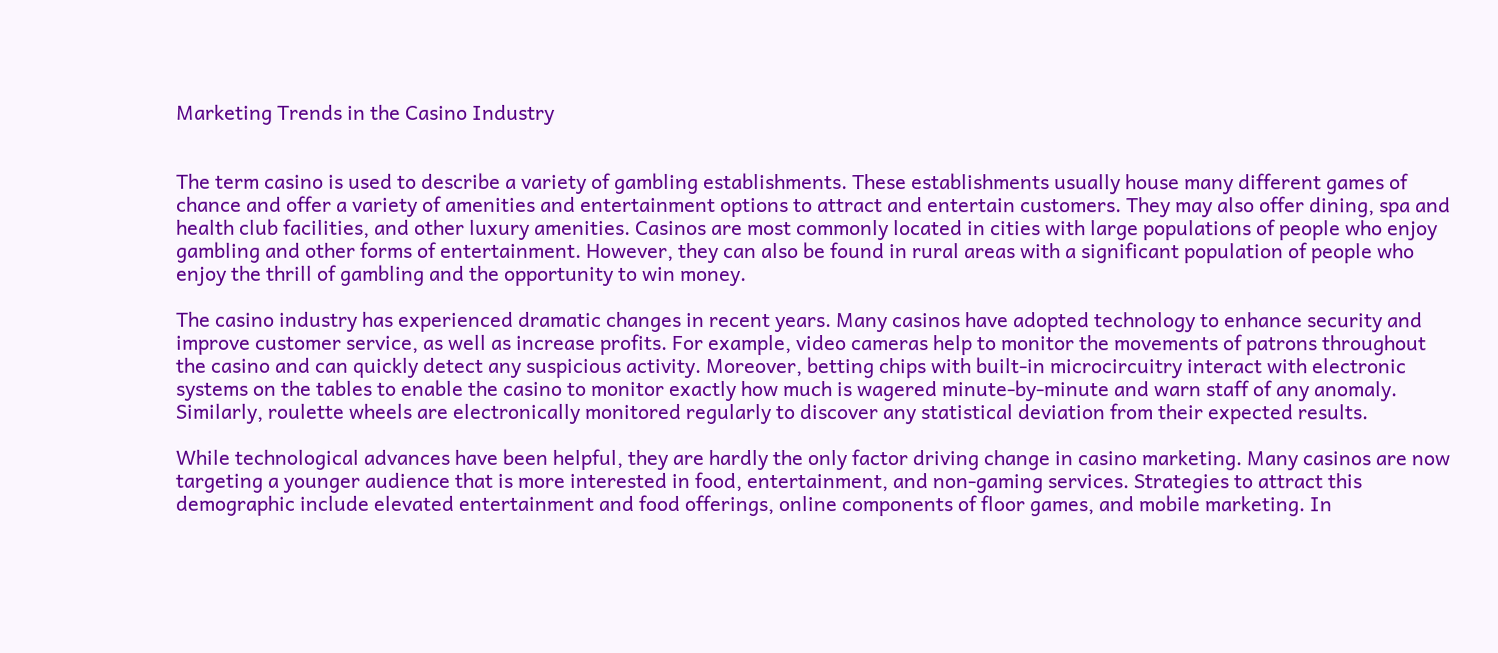Marketing Trends in the Casino Industry


The term casino is used to describe a variety of gambling establishments. These establishments usually house many different games of chance and offer a variety of amenities and entertainment options to attract and entertain customers. They may also offer dining, spa and health club facilities, and other luxury amenities. Casinos are most commonly located in cities with large populations of people who enjoy gambling and other forms of entertainment. However, they can also be found in rural areas with a significant population of people who enjoy the thrill of gambling and the opportunity to win money.

The casino industry has experienced dramatic changes in recent years. Many casinos have adopted technology to enhance security and improve customer service, as well as increase profits. For example, video cameras help to monitor the movements of patrons throughout the casino and can quickly detect any suspicious activity. Moreover, betting chips with built-in microcircuitry interact with electronic systems on the tables to enable the casino to monitor exactly how much is wagered minute-by-minute and warn staff of any anomaly. Similarly, roulette wheels are electronically monitored regularly to discover any statistical deviation from their expected results.

While technological advances have been helpful, they are hardly the only factor driving change in casino marketing. Many casinos are now targeting a younger audience that is more interested in food, entertainment, and non-gaming services. Strategies to attract this demographic include elevated entertainment and food offerings, online components of floor games, and mobile marketing. In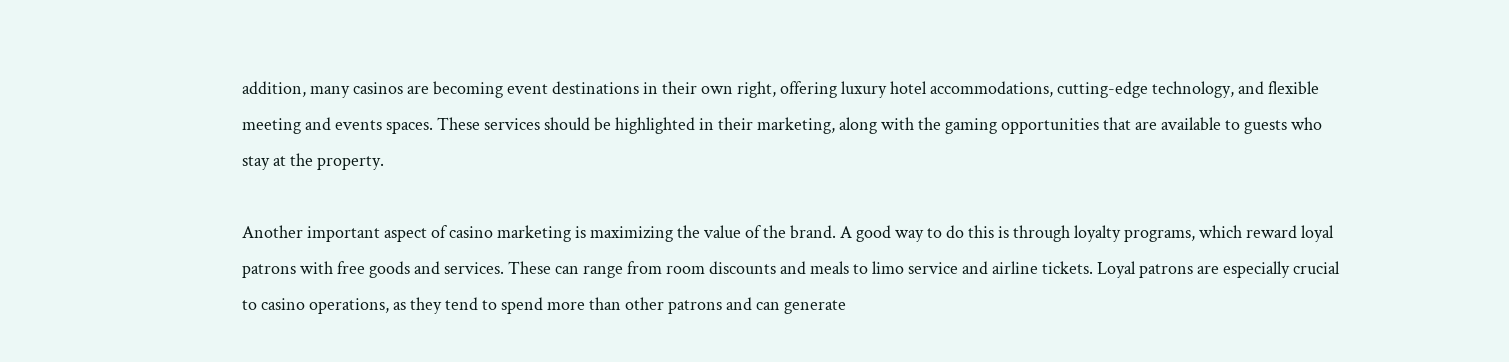addition, many casinos are becoming event destinations in their own right, offering luxury hotel accommodations, cutting-edge technology, and flexible meeting and events spaces. These services should be highlighted in their marketing, along with the gaming opportunities that are available to guests who stay at the property.

Another important aspect of casino marketing is maximizing the value of the brand. A good way to do this is through loyalty programs, which reward loyal patrons with free goods and services. These can range from room discounts and meals to limo service and airline tickets. Loyal patrons are especially crucial to casino operations, as they tend to spend more than other patrons and can generate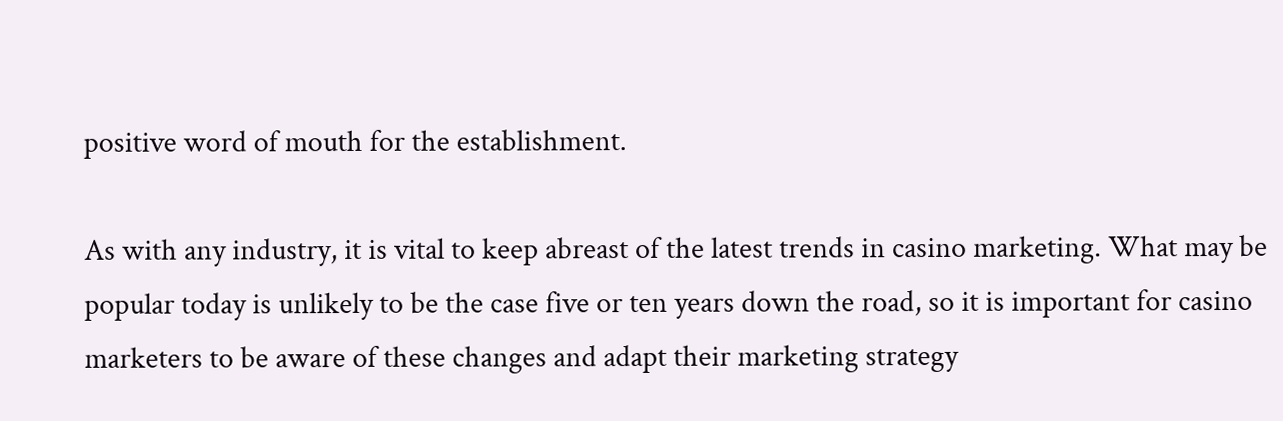positive word of mouth for the establishment.

As with any industry, it is vital to keep abreast of the latest trends in casino marketing. What may be popular today is unlikely to be the case five or ten years down the road, so it is important for casino marketers to be aware of these changes and adapt their marketing strategy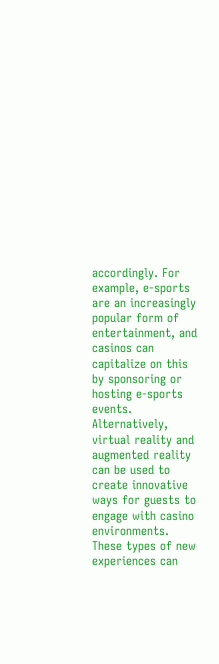accordingly. For example, e-sports are an increasingly popular form of entertainment, and casinos can capitalize on this by sponsoring or hosting e-sports events. Alternatively, virtual reality and augmented reality can be used to create innovative ways for guests to engage with casino environments. These types of new experiences can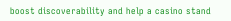boost discoverability and help a casino stand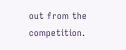out from the competition.